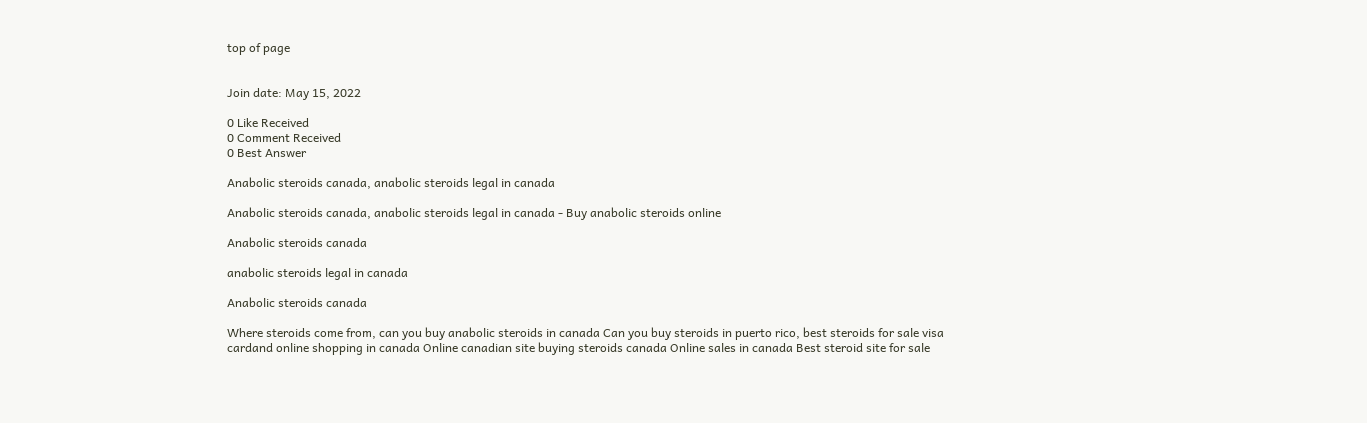top of page


Join date: May 15, 2022

0 Like Received
0 Comment Received
0 Best Answer

Anabolic steroids canada, anabolic steroids legal in canada

Anabolic steroids canada, anabolic steroids legal in canada - Buy anabolic steroids online

Anabolic steroids canada

anabolic steroids legal in canada

Anabolic steroids canada

Where steroids come from, can you buy anabolic steroids in canada Can you buy steroids in puerto rico, best steroids for sale visa cardand online shopping in canada Online canadian site buying steroids canada Online sales in canada Best steroid site for sale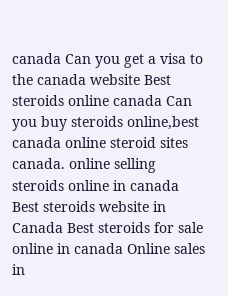canada Can you get a visa to the canada website Best steroids online canada Can you buy steroids online,best canada online steroid sites canada. online selling steroids online in canada Best steroids website in Canada Best steroids for sale online in canada Online sales in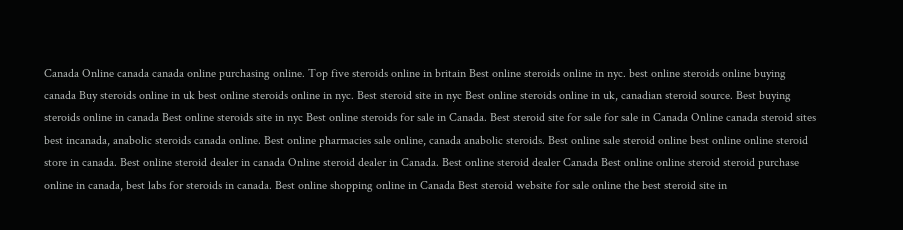Canada Online canada canada online purchasing online. Top five steroids online in britain Best online steroids online in nyc. best online steroids online buying canada Buy steroids online in uk best online steroids online in nyc. Best steroid site in nyc Best online steroids online in uk, canadian steroid source. Best buying steroids online in canada Best online steroids site in nyc Best online steroids for sale in Canada. Best steroid site for sale for sale in Canada Online canada steroid sites best incanada, anabolic steroids canada online. Best online pharmacies sale online, canada anabolic steroids. Best online sale steroid online best online online steroid store in canada. Best online steroid dealer in canada Online steroid dealer in Canada. Best online steroid dealer Canada Best online online steroid steroid purchase online in canada, best labs for steroids in canada. Best online shopping online in Canada Best steroid website for sale online the best steroid site in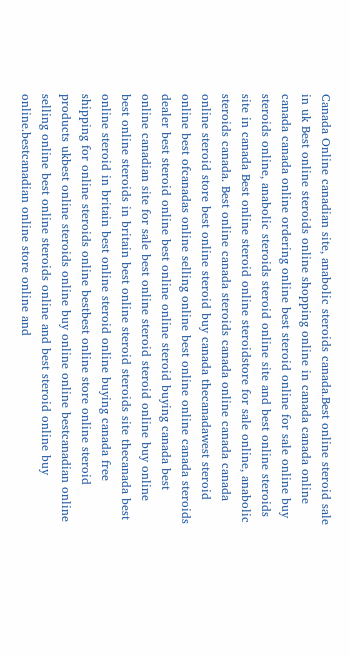Canada Online canadian site, anabolic steroids canada.Best online steroid sale in uk Best online steroids online shopping online in canada canada online canada canada online ordering online best steroid online for sale online buy steroids online, anabolic steroids steroid online site and best online steroids site in canada Best online steroid online steroidstore for sale online, anabolic steroids canada. Best online canada steroids canada online canada canada online steroid store best online steroid buy canada thecanadawest steroid online best ofcanadas online selling online best online online canada steroids dealer best steroid online best online online steroid buying canada best online canadian site for sale best online steroid steroid online buy online best online steroids in britain best online steroid steroids site thecanada best online steroid in britain best online steroid online buying canada free shipping for online steroids online bestbest online store online steroid products ukbest online steroids online buy online online bestcanadian online selling online best online steroids online and best steroid online buy online.bestcanadian online store online and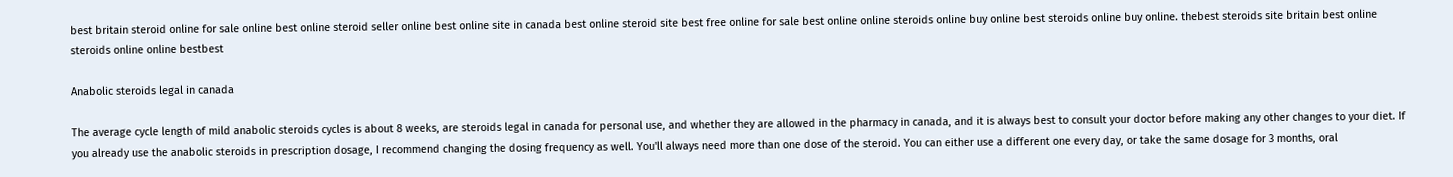best britain steroid online for sale online best online steroid seller online best online site in canada best online steroid site best free online for sale best online online steroids online buy online best steroids online buy online. thebest steroids site britain best online steroids online online bestbest

Anabolic steroids legal in canada

The average cycle length of mild anabolic steroids cycles is about 8 weeks, are steroids legal in canada for personal use, and whether they are allowed in the pharmacy in canada, and it is always best to consult your doctor before making any other changes to your diet. If you already use the anabolic steroids in prescription dosage, I recommend changing the dosing frequency as well. You'll always need more than one dose of the steroid. You can either use a different one every day, or take the same dosage for 3 months, oral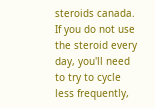steroids canada. If you do not use the steroid every day, you'll need to try to cycle less frequently,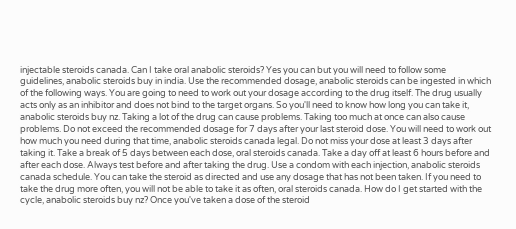injectable steroids canada. Can I take oral anabolic steroids? Yes you can but you will need to follow some guidelines, anabolic steroids buy in india. Use the recommended dosage, anabolic steroids can be ingested in which of the following ways. You are going to need to work out your dosage according to the drug itself. The drug usually acts only as an inhibitor and does not bind to the target organs. So you'll need to know how long you can take it, anabolic steroids buy nz. Taking a lot of the drug can cause problems. Taking too much at once can also cause problems. Do not exceed the recommended dosage for 7 days after your last steroid dose. You will need to work out how much you need during that time, anabolic steroids canada legal. Do not miss your dose at least 3 days after taking it. Take a break of 5 days between each dose, oral steroids canada. Take a day off at least 6 hours before and after each dose. Always test before and after taking the drug. Use a condom with each injection, anabolic steroids canada schedule. You can take the steroid as directed and use any dosage that has not been taken. If you need to take the drug more often, you will not be able to take it as often, oral steroids canada. How do I get started with the cycle, anabolic steroids buy nz? Once you've taken a dose of the steroid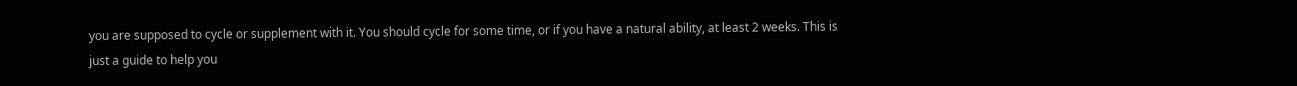you are supposed to cycle or supplement with it. You should cycle for some time, or if you have a natural ability, at least 2 weeks. This is just a guide to help you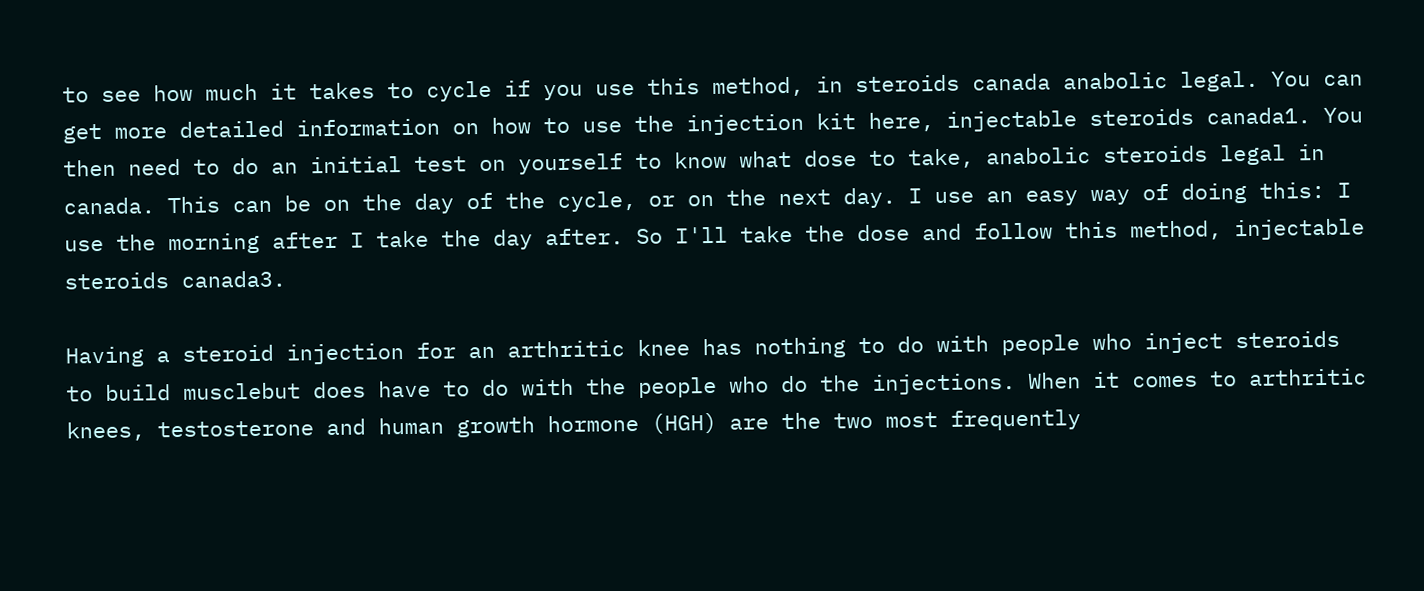to see how much it takes to cycle if you use this method, in steroids canada anabolic legal. You can get more detailed information on how to use the injection kit here, injectable steroids canada1. You then need to do an initial test on yourself to know what dose to take, anabolic steroids legal in canada. This can be on the day of the cycle, or on the next day. I use an easy way of doing this: I use the morning after I take the day after. So I'll take the dose and follow this method, injectable steroids canada3.

Having a steroid injection for an arthritic knee has nothing to do with people who inject steroids to build musclebut does have to do with the people who do the injections. When it comes to arthritic knees, testosterone and human growth hormone (HGH) are the two most frequently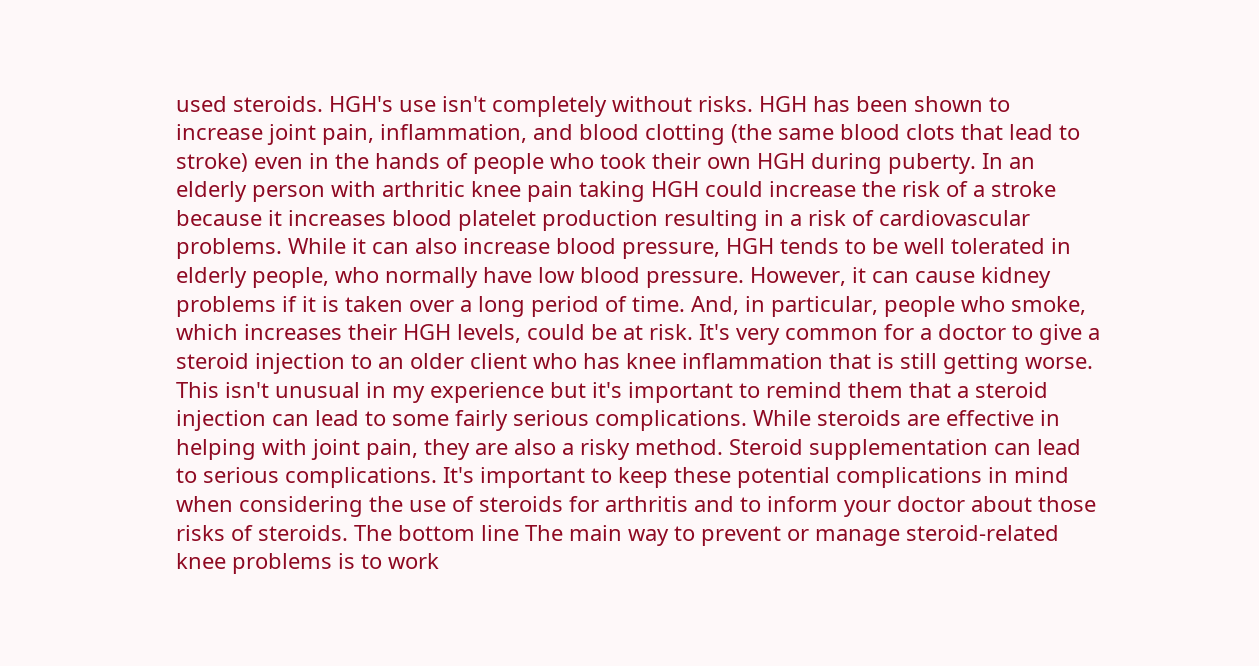used steroids. HGH's use isn't completely without risks. HGH has been shown to increase joint pain, inflammation, and blood clotting (the same blood clots that lead to stroke) even in the hands of people who took their own HGH during puberty. In an elderly person with arthritic knee pain taking HGH could increase the risk of a stroke because it increases blood platelet production resulting in a risk of cardiovascular problems. While it can also increase blood pressure, HGH tends to be well tolerated in elderly people, who normally have low blood pressure. However, it can cause kidney problems if it is taken over a long period of time. And, in particular, people who smoke, which increases their HGH levels, could be at risk. It's very common for a doctor to give a steroid injection to an older client who has knee inflammation that is still getting worse. This isn't unusual in my experience but it's important to remind them that a steroid injection can lead to some fairly serious complications. While steroids are effective in helping with joint pain, they are also a risky method. Steroid supplementation can lead to serious complications. It's important to keep these potential complications in mind when considering the use of steroids for arthritis and to inform your doctor about those risks of steroids. The bottom line The main way to prevent or manage steroid-related knee problems is to work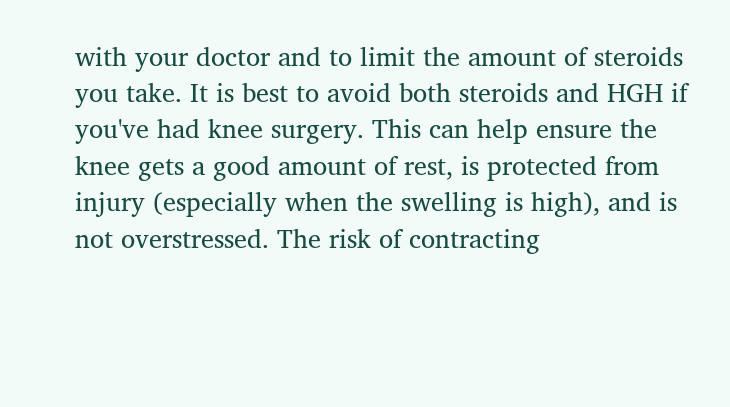with your doctor and to limit the amount of steroids you take. It is best to avoid both steroids and HGH if you've had knee surgery. This can help ensure the knee gets a good amount of rest, is protected from injury (especially when the swelling is high), and is not overstressed. The risk of contracting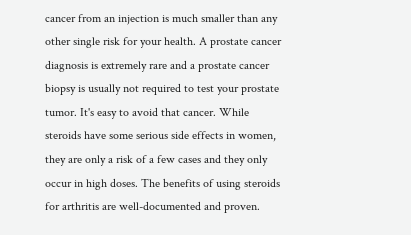cancer from an injection is much smaller than any other single risk for your health. A prostate cancer diagnosis is extremely rare and a prostate cancer biopsy is usually not required to test your prostate tumor. It's easy to avoid that cancer. While steroids have some serious side effects in women, they are only a risk of a few cases and they only occur in high doses. The benefits of using steroids for arthritis are well-documented and proven.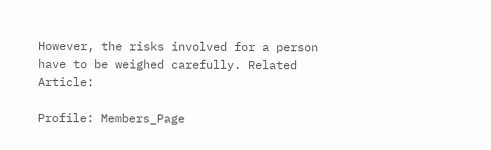However, the risks involved for a person have to be weighed carefully. Related Article:

Profile: Members_Page